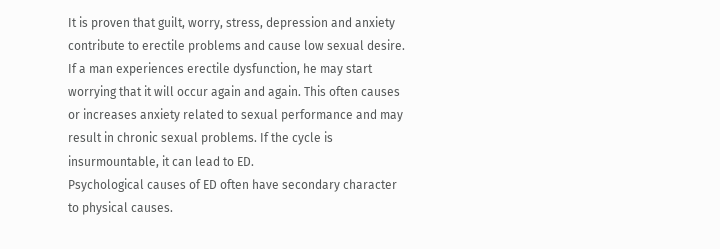It is proven that guilt, worry, stress, depression and anxiety contribute to erectile problems and cause low sexual desire. If a man experiences erectile dysfunction, he may start worrying that it will occur again and again. This often causes or increases anxiety related to sexual performance and may result in chronic sexual problems. If the cycle is insurmountable, it can lead to ED.
Psychological causes of ED often have secondary character to physical causes.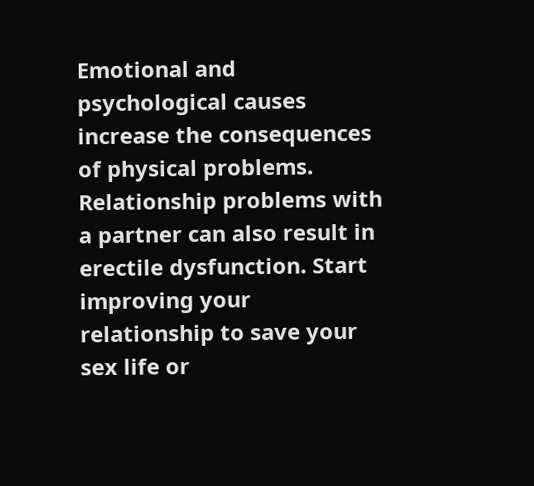Emotional and psychological causes increase the consequences of physical problems.
Relationship problems with a partner can also result in erectile dysfunction. Start improving your relationship to save your sex life or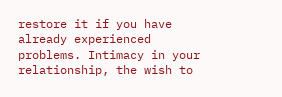restore it if you have already experienced problems. Intimacy in your relationship, the wish to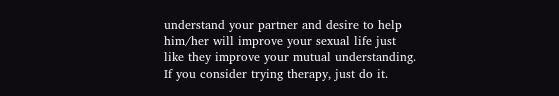understand your partner and desire to help him/her will improve your sexual life just like they improve your mutual understanding.
If you consider trying therapy, just do it.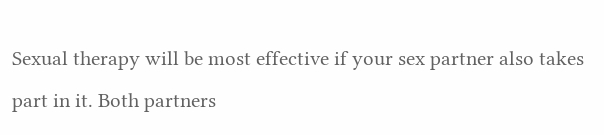Sexual therapy will be most effective if your sex partner also takes part in it. Both partners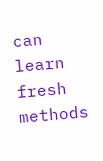can learn fresh methods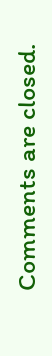Comments are closed.